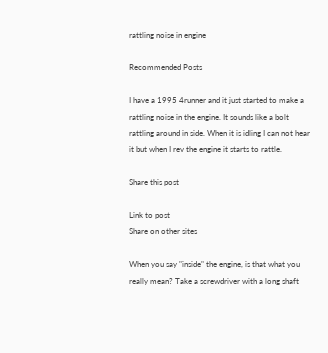rattling noise in engine

Recommended Posts

I have a 1995 4runner and it just started to make a rattling noise in the engine. It sounds like a bolt rattling around in side. When it is idling I can not hear it but when I rev the engine it starts to rattle.

Share this post

Link to post
Share on other sites

When you say "inside" the engine, is that what you really mean? Take a screwdriver with a long shaft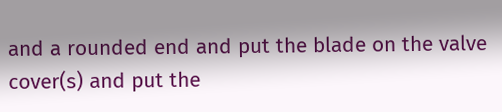and a rounded end and put the blade on the valve cover(s) and put the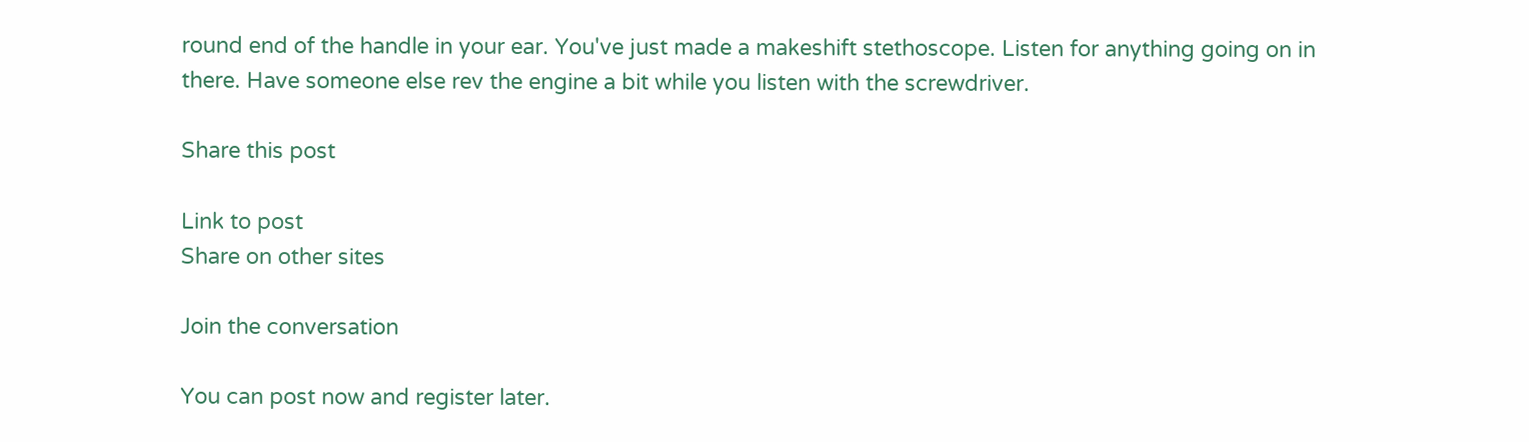round end of the handle in your ear. You've just made a makeshift stethoscope. Listen for anything going on in there. Have someone else rev the engine a bit while you listen with the screwdriver.

Share this post

Link to post
Share on other sites

Join the conversation

You can post now and register later.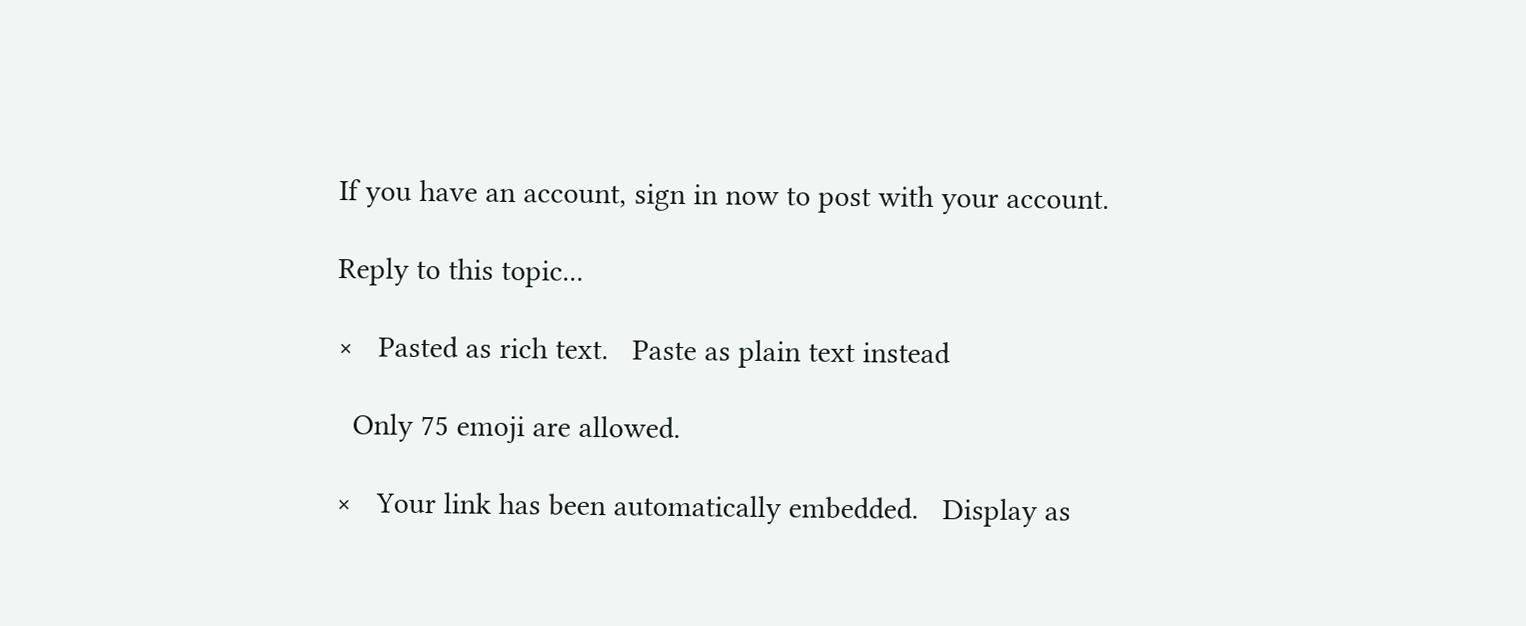If you have an account, sign in now to post with your account.

Reply to this topic...

×   Pasted as rich text.   Paste as plain text instead

  Only 75 emoji are allowed.

×   Your link has been automatically embedded.   Display as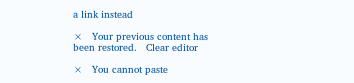a link instead

×   Your previous content has been restored.   Clear editor

×   You cannot paste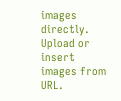images directly. Upload or insert images from URL.